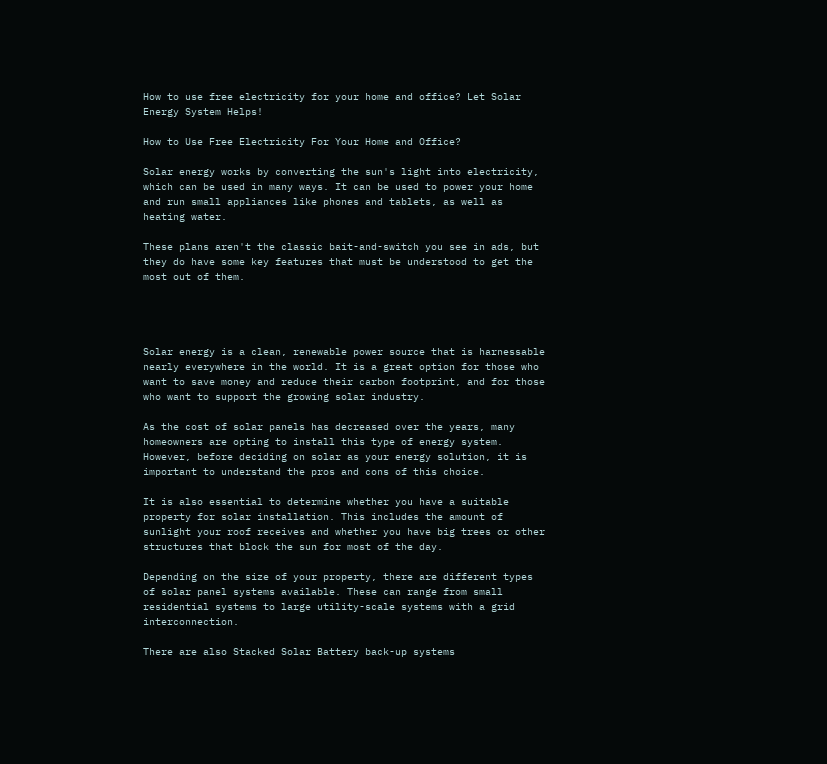How to use free electricity for your home and office? Let Solar Energy System Helps!

How to Use Free Electricity For Your Home and Office?

Solar energy works by converting the sun's light into electricity, which can be used in many ways. It can be used to power your home and run small appliances like phones and tablets, as well as heating water.

These plans aren't the classic bait-and-switch you see in ads, but they do have some key features that must be understood to get the most out of them.




Solar energy is a clean, renewable power source that is harnessable nearly everywhere in the world. It is a great option for those who want to save money and reduce their carbon footprint, and for those who want to support the growing solar industry.

As the cost of solar panels has decreased over the years, many homeowners are opting to install this type of energy system. However, before deciding on solar as your energy solution, it is important to understand the pros and cons of this choice.

It is also essential to determine whether you have a suitable property for solar installation. This includes the amount of sunlight your roof receives and whether you have big trees or other structures that block the sun for most of the day.

Depending on the size of your property, there are different types of solar panel systems available. These can range from small residential systems to large utility-scale systems with a grid interconnection.

There are also Stacked Solar Battery back-up systems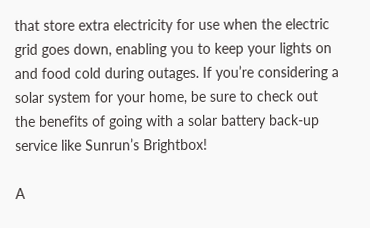that store extra electricity for use when the electric grid goes down, enabling you to keep your lights on and food cold during outages. If you’re considering a solar system for your home, be sure to check out the benefits of going with a solar battery back-up service like Sunrun’s Brightbox!

A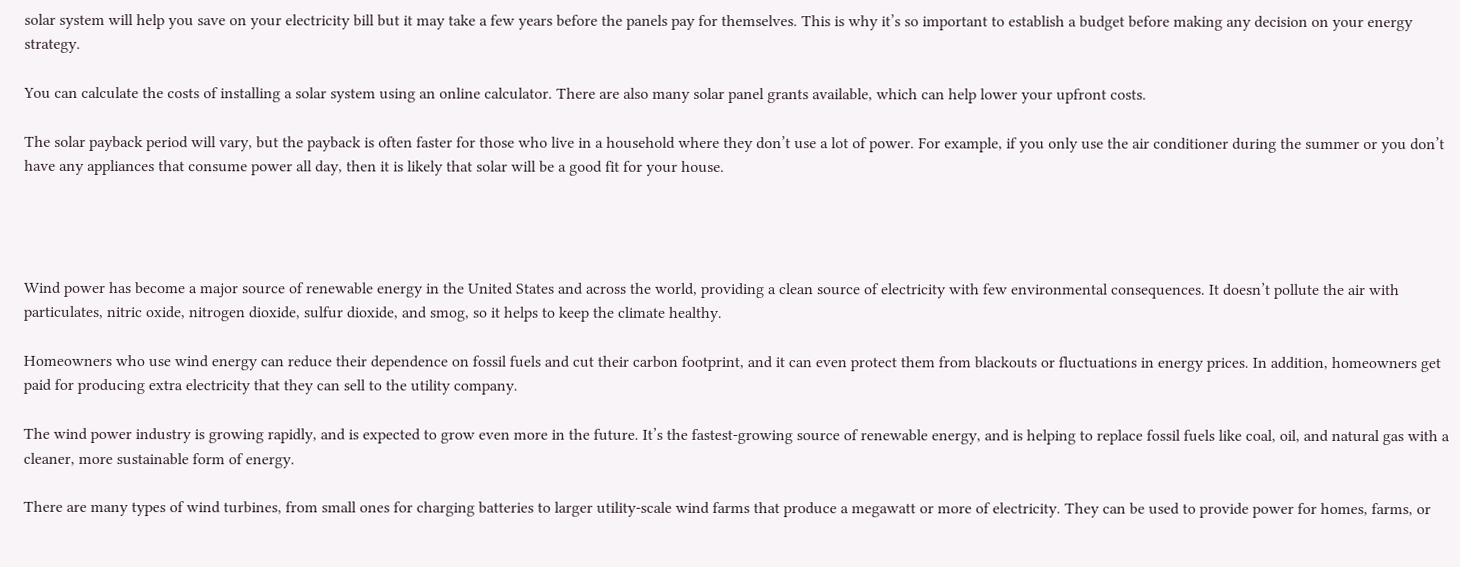solar system will help you save on your electricity bill but it may take a few years before the panels pay for themselves. This is why it’s so important to establish a budget before making any decision on your energy strategy.

You can calculate the costs of installing a solar system using an online calculator. There are also many solar panel grants available, which can help lower your upfront costs.

The solar payback period will vary, but the payback is often faster for those who live in a household where they don’t use a lot of power. For example, if you only use the air conditioner during the summer or you don’t have any appliances that consume power all day, then it is likely that solar will be a good fit for your house.




Wind power has become a major source of renewable energy in the United States and across the world, providing a clean source of electricity with few environmental consequences. It doesn’t pollute the air with particulates, nitric oxide, nitrogen dioxide, sulfur dioxide, and smog, so it helps to keep the climate healthy.

Homeowners who use wind energy can reduce their dependence on fossil fuels and cut their carbon footprint, and it can even protect them from blackouts or fluctuations in energy prices. In addition, homeowners get paid for producing extra electricity that they can sell to the utility company.

The wind power industry is growing rapidly, and is expected to grow even more in the future. It’s the fastest-growing source of renewable energy, and is helping to replace fossil fuels like coal, oil, and natural gas with a cleaner, more sustainable form of energy.

There are many types of wind turbines, from small ones for charging batteries to larger utility-scale wind farms that produce a megawatt or more of electricity. They can be used to provide power for homes, farms, or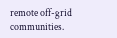remote off-grid communities.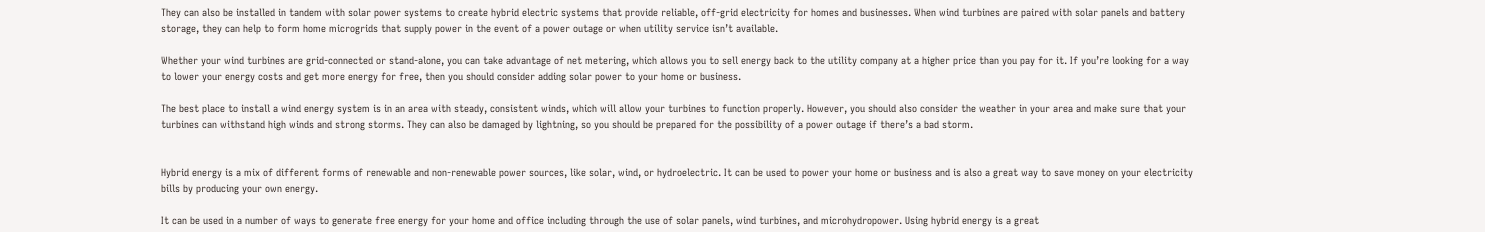They can also be installed in tandem with solar power systems to create hybrid electric systems that provide reliable, off-grid electricity for homes and businesses. When wind turbines are paired with solar panels and battery storage, they can help to form home microgrids that supply power in the event of a power outage or when utility service isn’t available.

Whether your wind turbines are grid-connected or stand-alone, you can take advantage of net metering, which allows you to sell energy back to the utility company at a higher price than you pay for it. If you’re looking for a way to lower your energy costs and get more energy for free, then you should consider adding solar power to your home or business.

The best place to install a wind energy system is in an area with steady, consistent winds, which will allow your turbines to function properly. However, you should also consider the weather in your area and make sure that your turbines can withstand high winds and strong storms. They can also be damaged by lightning, so you should be prepared for the possibility of a power outage if there’s a bad storm.


Hybrid energy is a mix of different forms of renewable and non-renewable power sources, like solar, wind, or hydroelectric. It can be used to power your home or business and is also a great way to save money on your electricity bills by producing your own energy.

It can be used in a number of ways to generate free energy for your home and office including through the use of solar panels, wind turbines, and microhydropower. Using hybrid energy is a great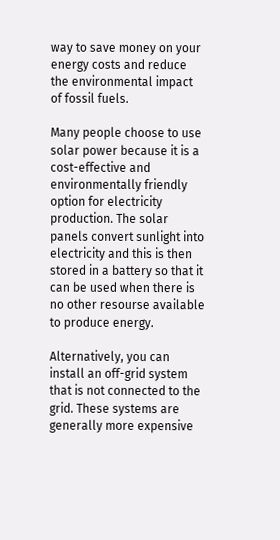way to save money on your energy costs and reduce the environmental impact of fossil fuels.

Many people choose to use solar power because it is a cost-effective and environmentally friendly option for electricity production. The solar panels convert sunlight into electricity and this is then stored in a battery so that it can be used when there is no other resourse available to produce energy.

Alternatively, you can install an off-grid system that is not connected to the grid. These systems are generally more expensive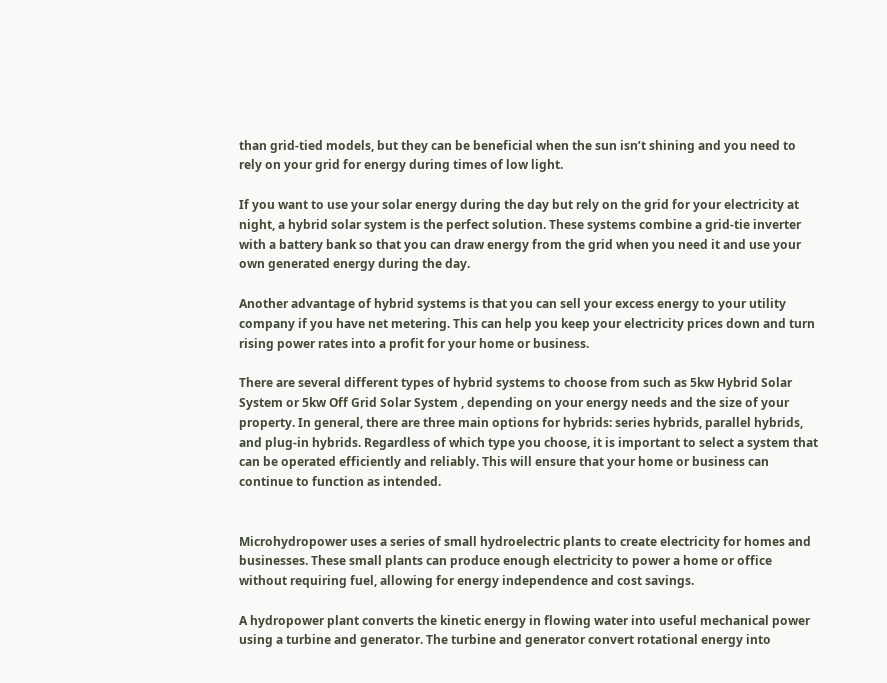than grid-tied models, but they can be beneficial when the sun isn’t shining and you need to rely on your grid for energy during times of low light.

If you want to use your solar energy during the day but rely on the grid for your electricity at night, a hybrid solar system is the perfect solution. These systems combine a grid-tie inverter with a battery bank so that you can draw energy from the grid when you need it and use your own generated energy during the day.

Another advantage of hybrid systems is that you can sell your excess energy to your utility company if you have net metering. This can help you keep your electricity prices down and turn rising power rates into a profit for your home or business.

There are several different types of hybrid systems to choose from such as 5kw Hybrid Solar System or 5kw Off Grid Solar System , depending on your energy needs and the size of your property. In general, there are three main options for hybrids: series hybrids, parallel hybrids, and plug-in hybrids. Regardless of which type you choose, it is important to select a system that can be operated efficiently and reliably. This will ensure that your home or business can continue to function as intended.


Microhydropower uses a series of small hydroelectric plants to create electricity for homes and businesses. These small plants can produce enough electricity to power a home or office without requiring fuel, allowing for energy independence and cost savings.

A hydropower plant converts the kinetic energy in flowing water into useful mechanical power using a turbine and generator. The turbine and generator convert rotational energy into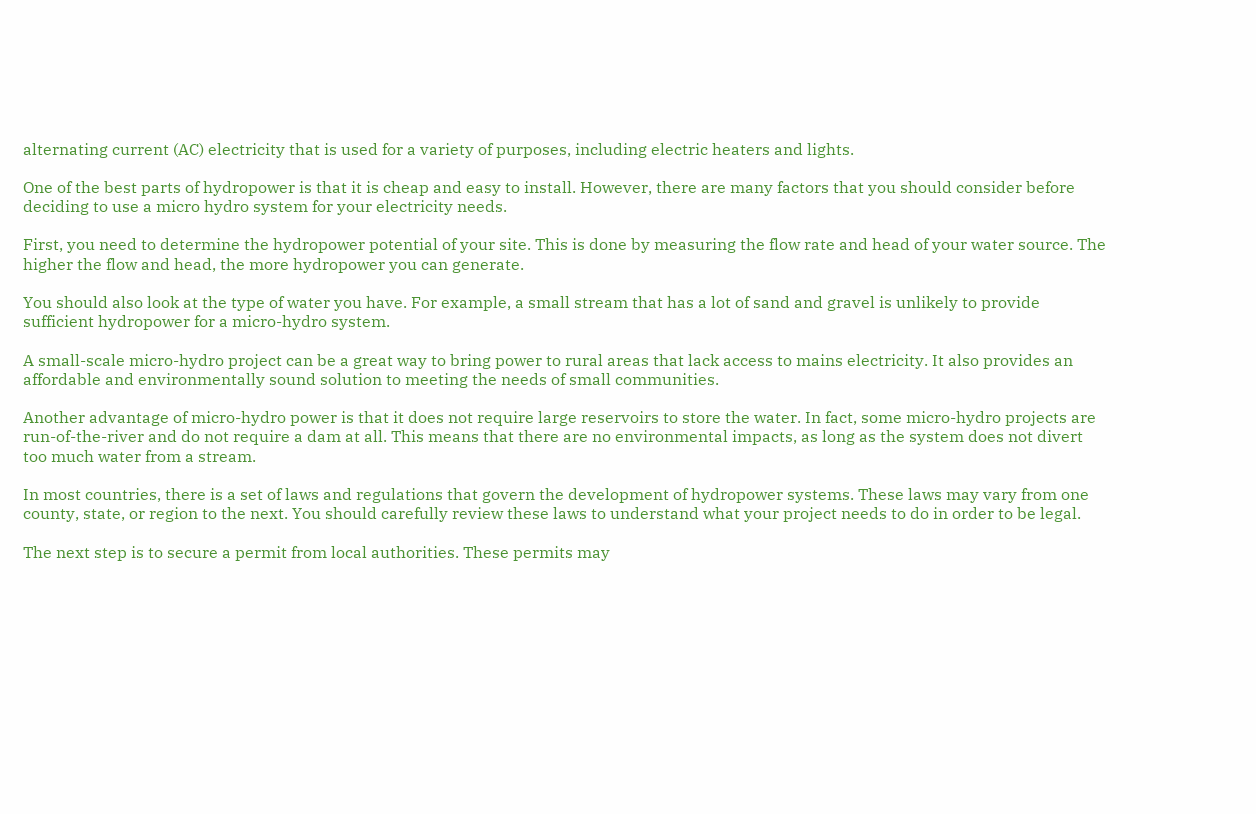alternating current (AC) electricity that is used for a variety of purposes, including electric heaters and lights.

One of the best parts of hydropower is that it is cheap and easy to install. However, there are many factors that you should consider before deciding to use a micro hydro system for your electricity needs.

First, you need to determine the hydropower potential of your site. This is done by measuring the flow rate and head of your water source. The higher the flow and head, the more hydropower you can generate.

You should also look at the type of water you have. For example, a small stream that has a lot of sand and gravel is unlikely to provide sufficient hydropower for a micro-hydro system.

A small-scale micro-hydro project can be a great way to bring power to rural areas that lack access to mains electricity. It also provides an affordable and environmentally sound solution to meeting the needs of small communities.

Another advantage of micro-hydro power is that it does not require large reservoirs to store the water. In fact, some micro-hydro projects are run-of-the-river and do not require a dam at all. This means that there are no environmental impacts, as long as the system does not divert too much water from a stream.

In most countries, there is a set of laws and regulations that govern the development of hydropower systems. These laws may vary from one county, state, or region to the next. You should carefully review these laws to understand what your project needs to do in order to be legal.

The next step is to secure a permit from local authorities. These permits may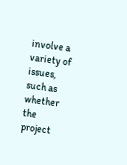involve a variety of issues, such as whether the project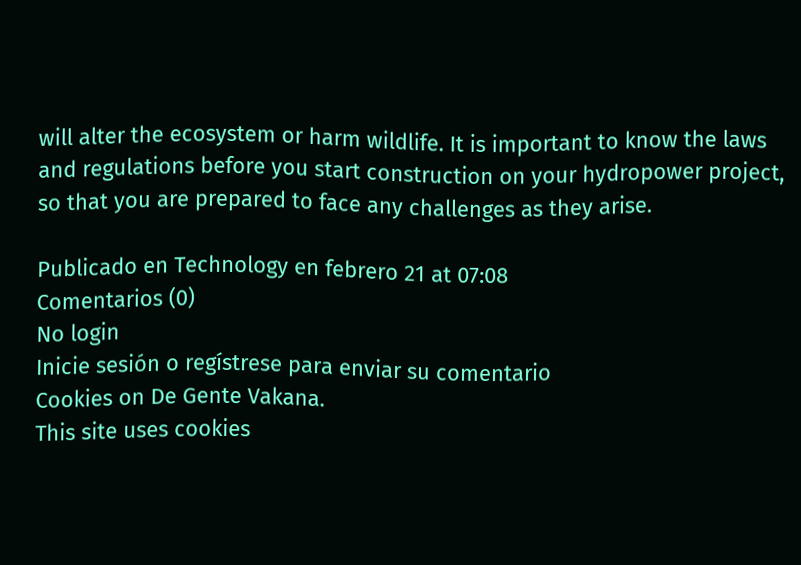will alter the ecosystem or harm wildlife. It is important to know the laws and regulations before you start construction on your hydropower project, so that you are prepared to face any challenges as they arise.

Publicado en Technology en febrero 21 at 07:08
Comentarios (0)
No login
Inicie sesión o regístrese para enviar su comentario
Cookies on De Gente Vakana.
This site uses cookies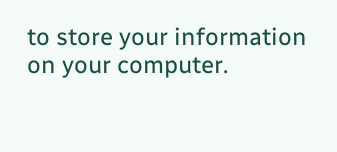to store your information on your computer.